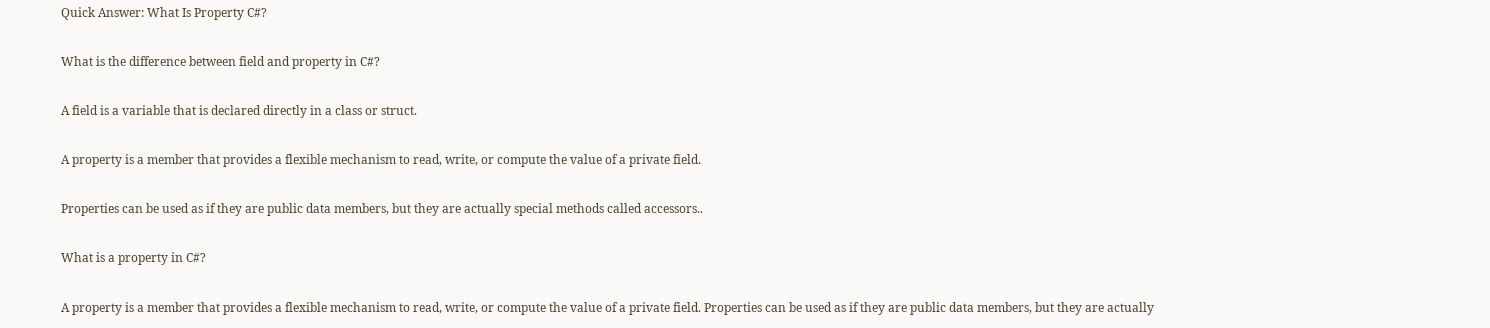Quick Answer: What Is Property C#?

What is the difference between field and property in C#?

A field is a variable that is declared directly in a class or struct.

A property is a member that provides a flexible mechanism to read, write, or compute the value of a private field.

Properties can be used as if they are public data members, but they are actually special methods called accessors..

What is a property in C#?

A property is a member that provides a flexible mechanism to read, write, or compute the value of a private field. Properties can be used as if they are public data members, but they are actually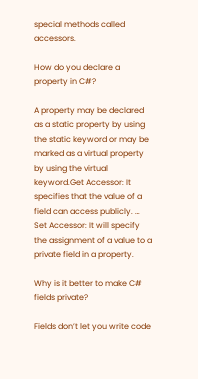special methods called accessors.

How do you declare a property in C#?

A property may be declared as a static property by using the static keyword or may be marked as a virtual property by using the virtual keyword.Get Accessor: It specifies that the value of a field can access publicly. … Set Accessor: It will specify the assignment of a value to a private field in a property.

Why is it better to make C# fields private?

Fields don’t let you write code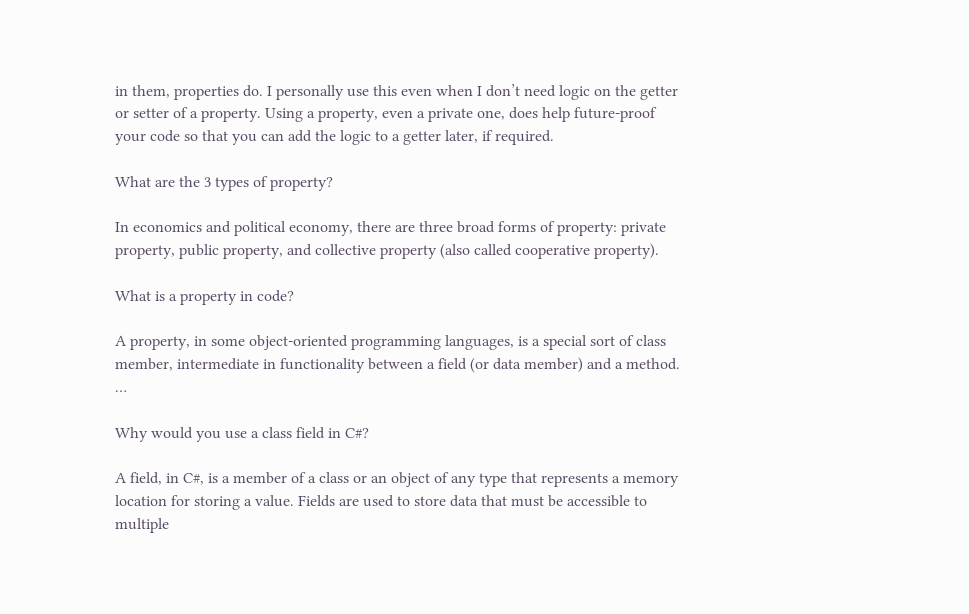in them, properties do. I personally use this even when I don’t need logic on the getter or setter of a property. Using a property, even a private one, does help future-proof your code so that you can add the logic to a getter later, if required.

What are the 3 types of property?

In economics and political economy, there are three broad forms of property: private property, public property, and collective property (also called cooperative property).

What is a property in code?

A property, in some object-oriented programming languages, is a special sort of class member, intermediate in functionality between a field (or data member) and a method. …

Why would you use a class field in C#?

A field, in C#, is a member of a class or an object of any type that represents a memory location for storing a value. Fields are used to store data that must be accessible to multiple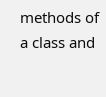methods of a class and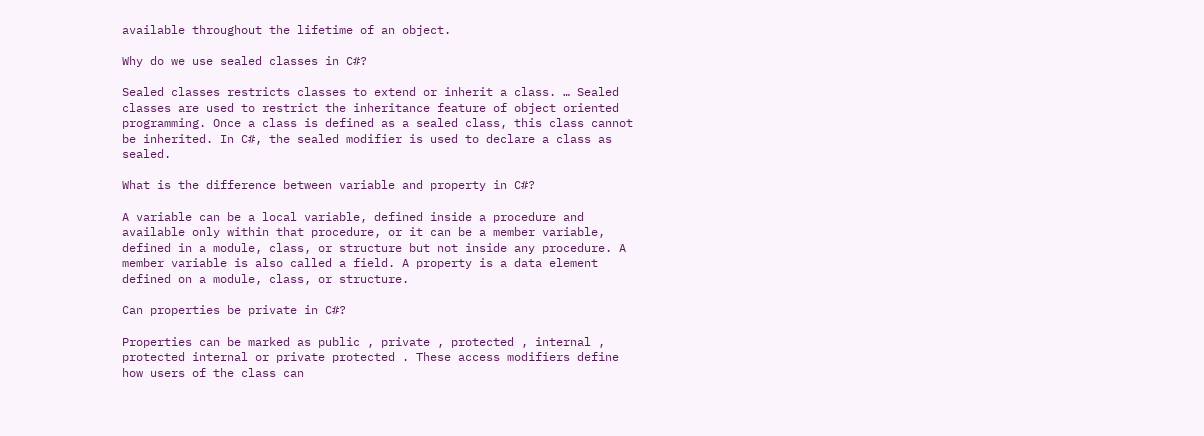available throughout the lifetime of an object.

Why do we use sealed classes in C#?

Sealed classes restricts classes to extend or inherit a class. … Sealed classes are used to restrict the inheritance feature of object oriented programming. Once a class is defined as a sealed class, this class cannot be inherited. In C#, the sealed modifier is used to declare a class as sealed.

What is the difference between variable and property in C#?

A variable can be a local variable, defined inside a procedure and available only within that procedure, or it can be a member variable, defined in a module, class, or structure but not inside any procedure. A member variable is also called a field. A property is a data element defined on a module, class, or structure.

Can properties be private in C#?

Properties can be marked as public , private , protected , internal , protected internal or private protected . These access modifiers define how users of the class can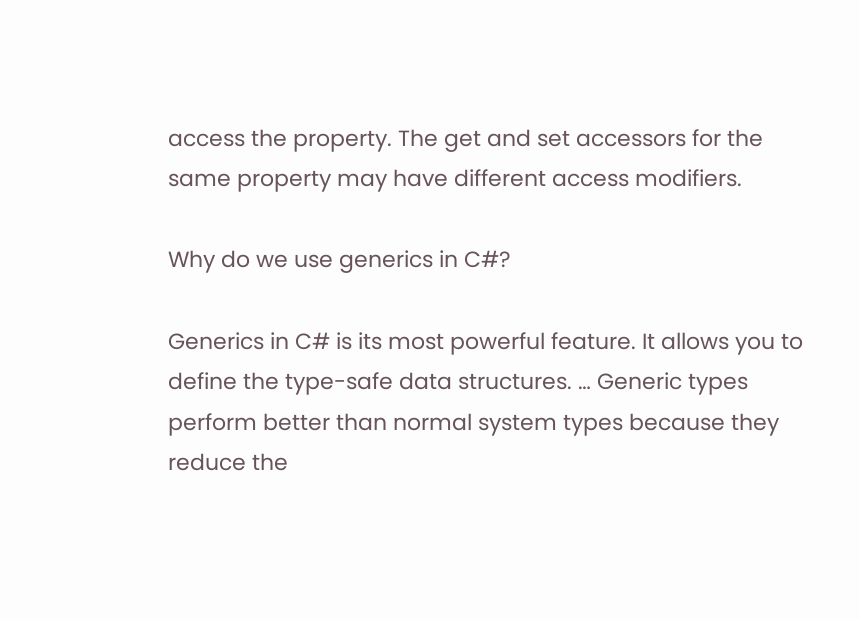access the property. The get and set accessors for the same property may have different access modifiers.

Why do we use generics in C#?

Generics in C# is its most powerful feature. It allows you to define the type-safe data structures. … Generic types perform better than normal system types because they reduce the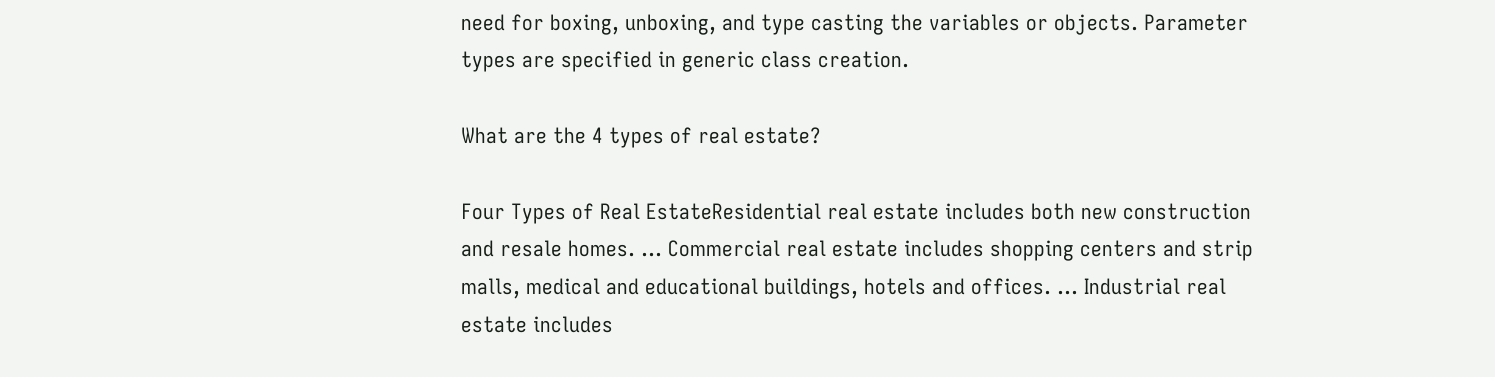need for boxing, unboxing, and type casting the variables or objects. Parameter types are specified in generic class creation.

What are the 4 types of real estate?

Four Types of Real EstateResidential real estate includes both new construction and resale homes. … Commercial real estate includes shopping centers and strip malls, medical and educational buildings, hotels and offices. … Industrial real estate includes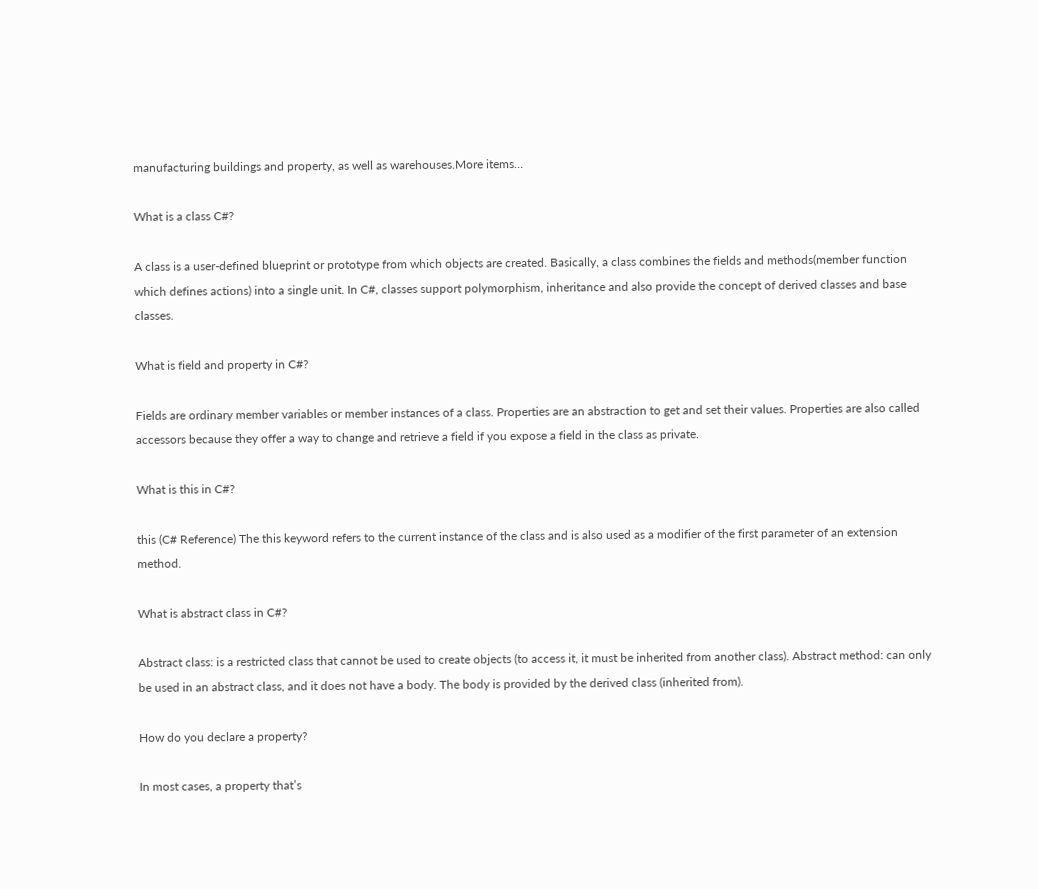manufacturing buildings and property, as well as warehouses.More items…

What is a class C#?

A class is a user-defined blueprint or prototype from which objects are created. Basically, a class combines the fields and methods(member function which defines actions) into a single unit. In C#, classes support polymorphism, inheritance and also provide the concept of derived classes and base classes.

What is field and property in C#?

Fields are ordinary member variables or member instances of a class. Properties are an abstraction to get and set their values. Properties are also called accessors because they offer a way to change and retrieve a field if you expose a field in the class as private.

What is this in C#?

this (C# Reference) The this keyword refers to the current instance of the class and is also used as a modifier of the first parameter of an extension method.

What is abstract class in C#?

Abstract class: is a restricted class that cannot be used to create objects (to access it, it must be inherited from another class). Abstract method: can only be used in an abstract class, and it does not have a body. The body is provided by the derived class (inherited from).

How do you declare a property?

In most cases, a property that’s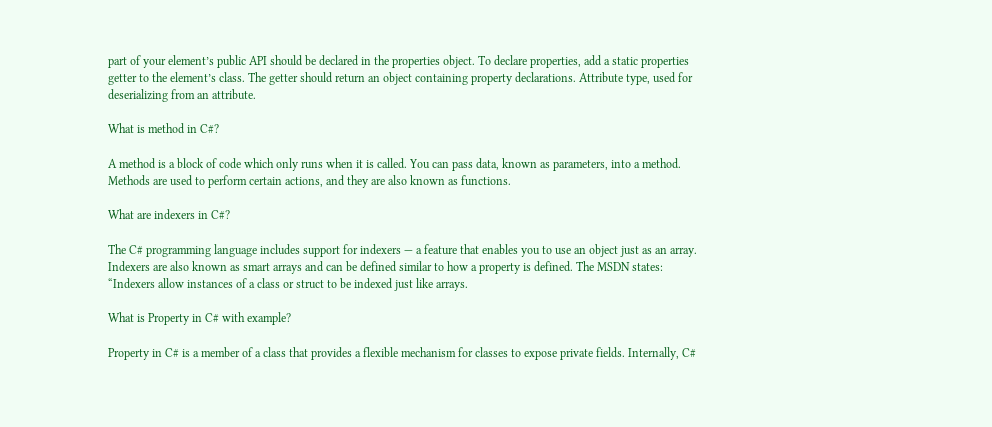part of your element’s public API should be declared in the properties object. To declare properties, add a static properties getter to the element’s class. The getter should return an object containing property declarations. Attribute type, used for deserializing from an attribute.

What is method in C#?

A method is a block of code which only runs when it is called. You can pass data, known as parameters, into a method. Methods are used to perform certain actions, and they are also known as functions.

What are indexers in C#?

The C# programming language includes support for indexers — a feature that enables you to use an object just as an array. Indexers are also known as smart arrays and can be defined similar to how a property is defined. The MSDN states: “Indexers allow instances of a class or struct to be indexed just like arrays.

What is Property in C# with example?

Property in C# is a member of a class that provides a flexible mechanism for classes to expose private fields. Internally, C#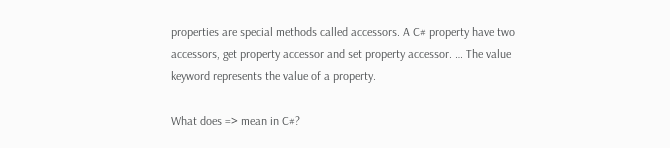properties are special methods called accessors. A C# property have two accessors, get property accessor and set property accessor. … The value keyword represents the value of a property.

What does => mean in C#?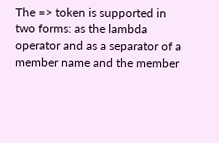The => token is supported in two forms: as the lambda operator and as a separator of a member name and the member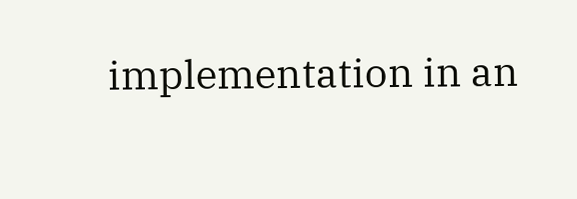implementation in an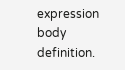expression body definition.